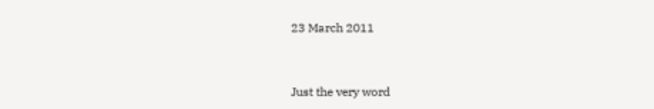23 March 2011


Just the very word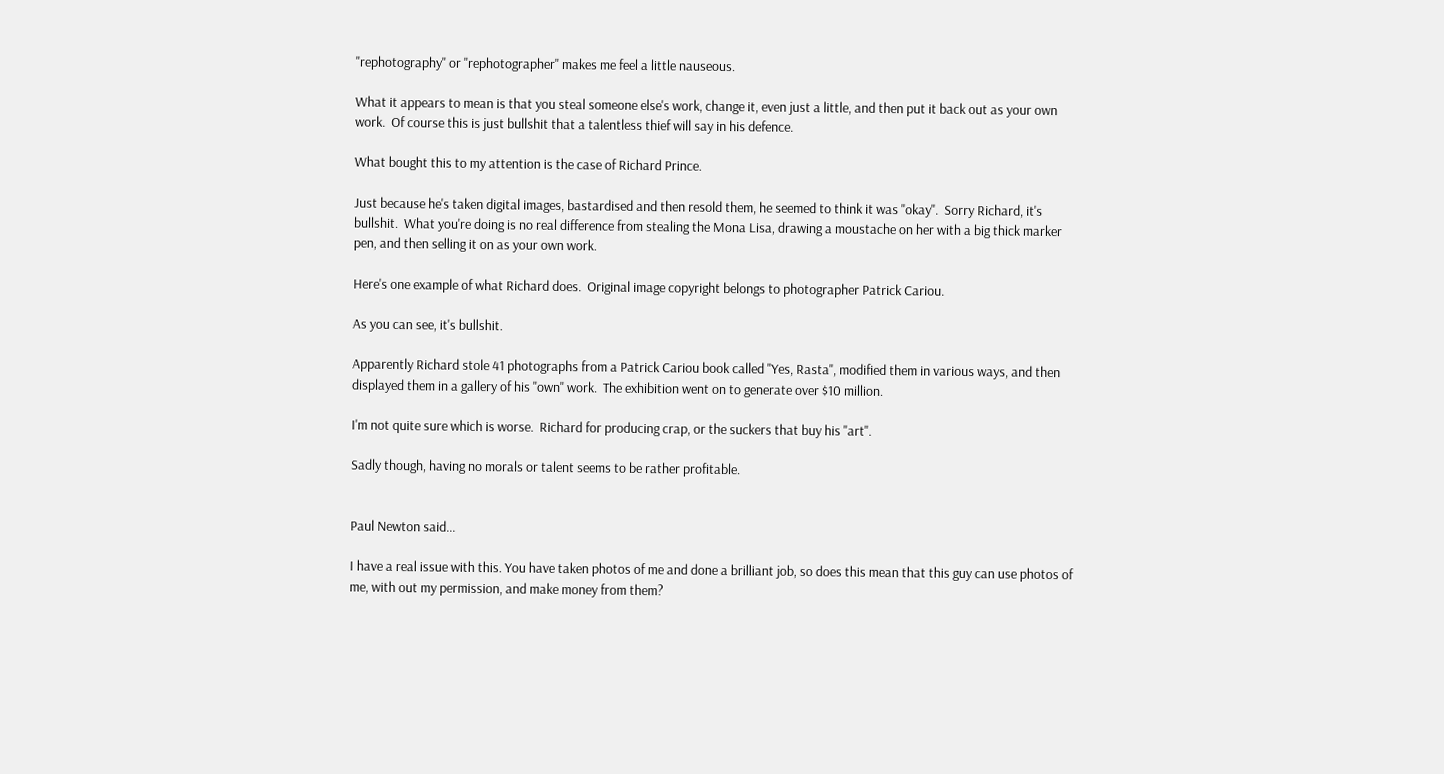"rephotography" or "rephotographer" makes me feel a little nauseous.

What it appears to mean is that you steal someone else's work, change it, even just a little, and then put it back out as your own work.  Of course this is just bullshit that a talentless thief will say in his defence.

What bought this to my attention is the case of Richard Prince.

Just because he's taken digital images, bastardised and then resold them, he seemed to think it was "okay".  Sorry Richard, it's bullshit.  What you're doing is no real difference from stealing the Mona Lisa, drawing a moustache on her with a big thick marker pen, and then selling it on as your own work.

Here's one example of what Richard does.  Original image copyright belongs to photographer Patrick Cariou.

As you can see, it's bullshit.

Apparently Richard stole 41 photographs from a Patrick Cariou book called "Yes, Rasta", modified them in various ways, and then displayed them in a gallery of his "own" work.  The exhibition went on to generate over $10 million.

I'm not quite sure which is worse.  Richard for producing crap, or the suckers that buy his "art".

Sadly though, having no morals or talent seems to be rather profitable.


Paul Newton said...

I have a real issue with this. You have taken photos of me and done a brilliant job, so does this mean that this guy can use photos of me, with out my permission, and make money from them?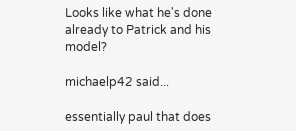Looks like what he's done already to Patrick and his model?

michaelp42 said...

essentially paul that does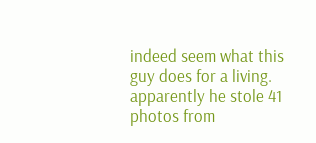indeed seem what this guy does for a living. apparently he stole 41 photos from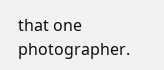that one photographer.